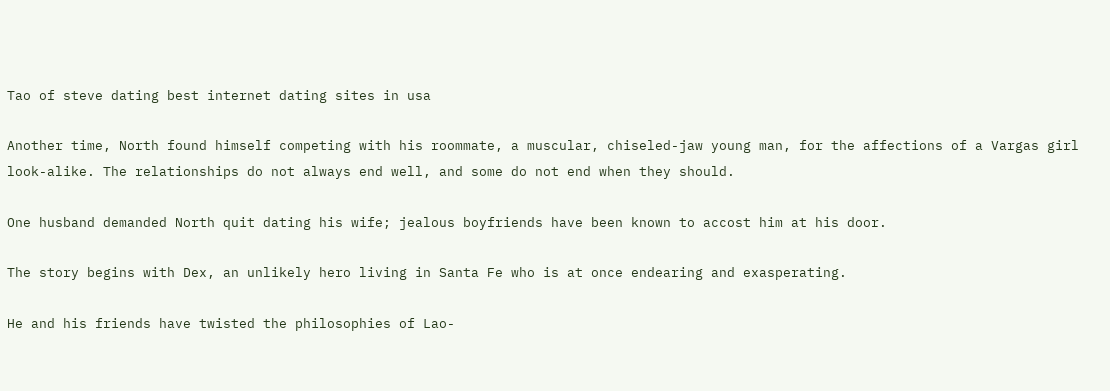Tao of steve dating best internet dating sites in usa

Another time, North found himself competing with his roommate, a muscular, chiseled-jaw young man, for the affections of a Vargas girl look-alike. The relationships do not always end well, and some do not end when they should.

One husband demanded North quit dating his wife; jealous boyfriends have been known to accost him at his door.

The story begins with Dex, an unlikely hero living in Santa Fe who is at once endearing and exasperating.

He and his friends have twisted the philosophies of Lao-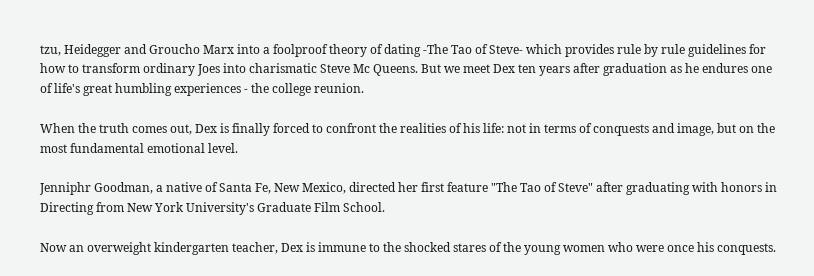tzu, Heidegger and Groucho Marx into a foolproof theory of dating -The Tao of Steve- which provides rule by rule guidelines for how to transform ordinary Joes into charismatic Steve Mc Queens. But we meet Dex ten years after graduation as he endures one of life's great humbling experiences - the college reunion.

When the truth comes out, Dex is finally forced to confront the realities of his life: not in terms of conquests and image, but on the most fundamental emotional level.

Jenniphr Goodman, a native of Santa Fe, New Mexico, directed her first feature "The Tao of Steve" after graduating with honors in Directing from New York University's Graduate Film School.

Now an overweight kindergarten teacher, Dex is immune to the shocked stares of the young women who were once his conquests.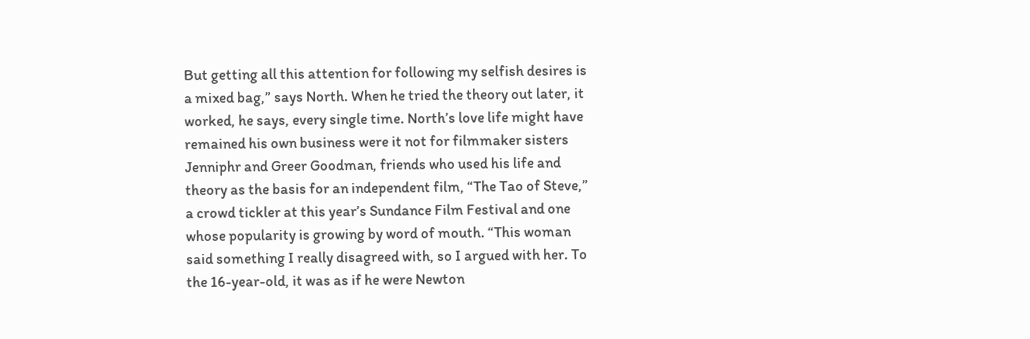But getting all this attention for following my selfish desires is a mixed bag,” says North. When he tried the theory out later, it worked, he says, every single time. North’s love life might have remained his own business were it not for filmmaker sisters Jenniphr and Greer Goodman, friends who used his life and theory as the basis for an independent film, “The Tao of Steve,” a crowd tickler at this year’s Sundance Film Festival and one whose popularity is growing by word of mouth. “This woman said something I really disagreed with, so I argued with her. To the 16-year-old, it was as if he were Newton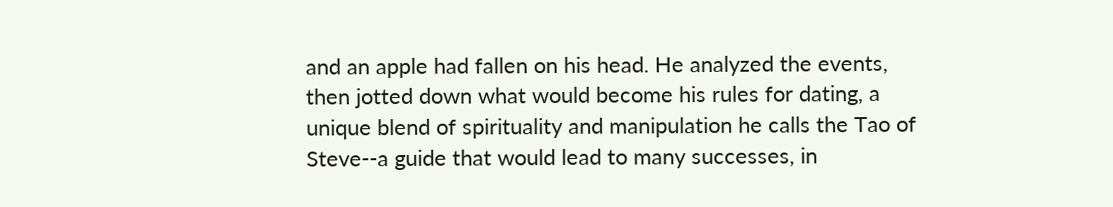and an apple had fallen on his head. He analyzed the events, then jotted down what would become his rules for dating, a unique blend of spirituality and manipulation he calls the Tao of Steve--a guide that would lead to many successes, in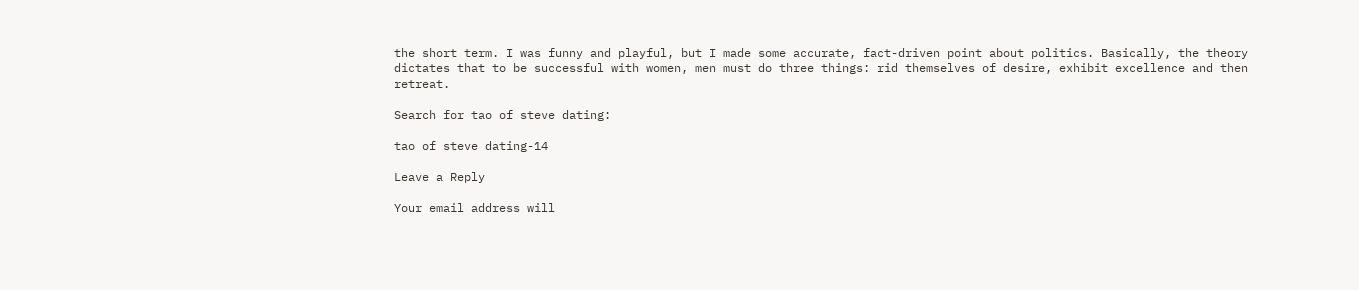the short term. I was funny and playful, but I made some accurate, fact-driven point about politics. Basically, the theory dictates that to be successful with women, men must do three things: rid themselves of desire, exhibit excellence and then retreat.

Search for tao of steve dating:

tao of steve dating-14

Leave a Reply

Your email address will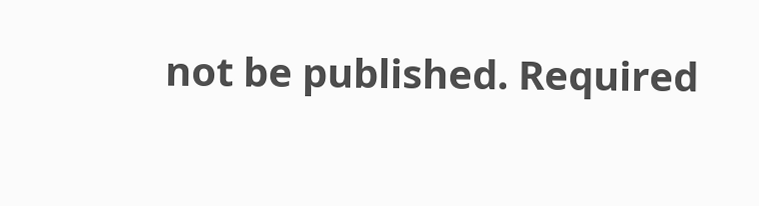not be published. Required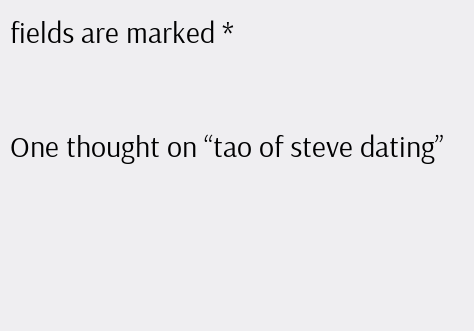fields are marked *

One thought on “tao of steve dating”